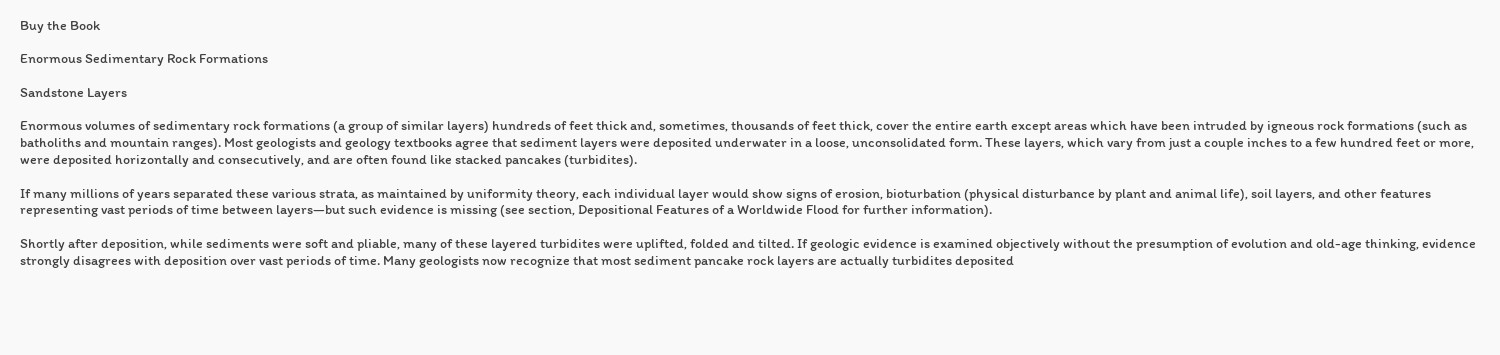Buy the Book

Enormous Sedimentary Rock Formations

Sandstone Layers

Enormous volumes of sedimentary rock formations (a group of similar layers) hundreds of feet thick and, sometimes, thousands of feet thick, cover the entire earth except areas which have been intruded by igneous rock formations (such as batholiths and mountain ranges). Most geologists and geology textbooks agree that sediment layers were deposited underwater in a loose, unconsolidated form. These layers, which vary from just a couple inches to a few hundred feet or more, were deposited horizontally and consecutively, and are often found like stacked pancakes (turbidites).

If many millions of years separated these various strata, as maintained by uniformity theory, each individual layer would show signs of erosion, bioturbation (physical disturbance by plant and animal life), soil layers, and other features representing vast periods of time between layers—but such evidence is missing (see section, Depositional Features of a Worldwide Flood for further information).

Shortly after deposition, while sediments were soft and pliable, many of these layered turbidites were uplifted, folded and tilted. If geologic evidence is examined objectively without the presumption of evolution and old-age thinking, evidence strongly disagrees with deposition over vast periods of time. Many geologists now recognize that most sediment pancake rock layers are actually turbidites deposited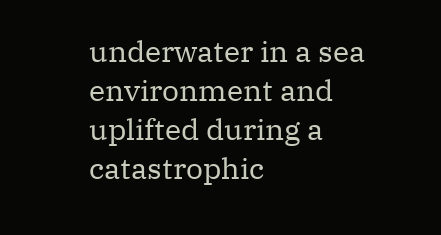underwater in a sea environment and uplifted during a catastrophic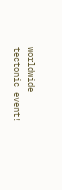worldwide tectonic event!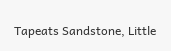Tapeats Sandstone, Little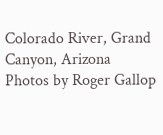Colorado River, Grand Canyon, Arizona
Photos by Roger Gallop